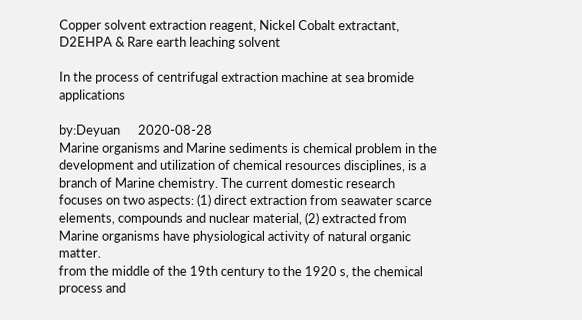Copper solvent extraction reagent, Nickel Cobalt extractant, D2EHPA & Rare earth leaching solvent

In the process of centrifugal extraction machine at sea bromide applications

by:Deyuan      2020-08-28
Marine organisms and Marine sediments is chemical problem in the development and utilization of chemical resources disciplines, is a branch of Marine chemistry. The current domestic research focuses on two aspects: (1) direct extraction from seawater scarce elements, compounds and nuclear material, (2) extracted from Marine organisms have physiological activity of natural organic matter.
from the middle of the 19th century to the 1920 s, the chemical process and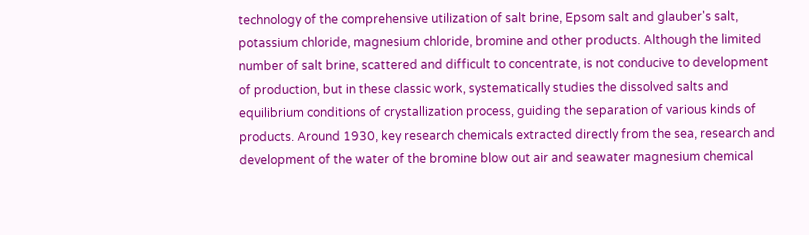technology of the comprehensive utilization of salt brine, Epsom salt and glauber's salt, potassium chloride, magnesium chloride, bromine and other products. Although the limited number of salt brine, scattered and difficult to concentrate, is not conducive to development of production, but in these classic work, systematically studies the dissolved salts and equilibrium conditions of crystallization process, guiding the separation of various kinds of products. Around 1930, key research chemicals extracted directly from the sea, research and development of the water of the bromine blow out air and seawater magnesium chemical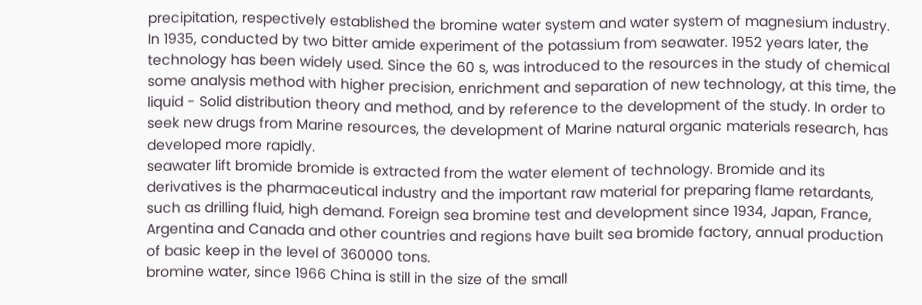precipitation, respectively established the bromine water system and water system of magnesium industry. In 1935, conducted by two bitter amide experiment of the potassium from seawater. 1952 years later, the technology has been widely used. Since the 60 s, was introduced to the resources in the study of chemical some analysis method with higher precision, enrichment and separation of new technology, at this time, the liquid - Solid distribution theory and method, and by reference to the development of the study. In order to seek new drugs from Marine resources, the development of Marine natural organic materials research, has developed more rapidly.
seawater lift bromide bromide is extracted from the water element of technology. Bromide and its derivatives is the pharmaceutical industry and the important raw material for preparing flame retardants, such as drilling fluid, high demand. Foreign sea bromine test and development since 1934, Japan, France, Argentina and Canada and other countries and regions have built sea bromide factory, annual production of basic keep in the level of 360000 tons.
bromine water, since 1966 China is still in the size of the small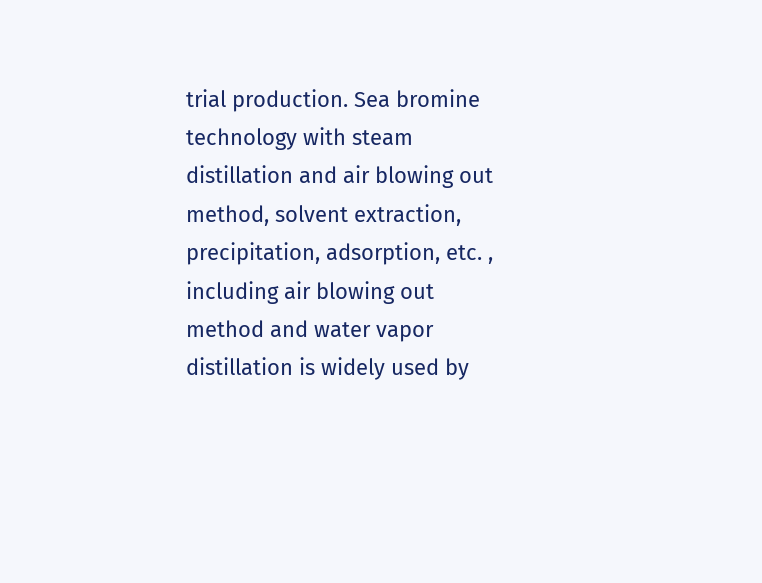trial production. Sea bromine technology with steam distillation and air blowing out method, solvent extraction, precipitation, adsorption, etc. , including air blowing out method and water vapor distillation is widely used by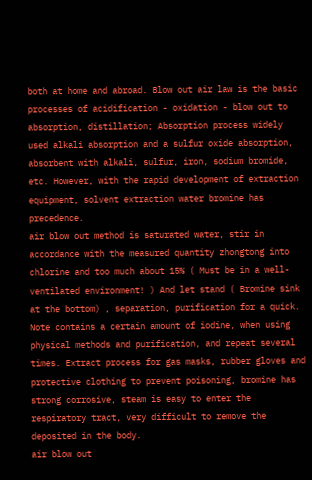both at home and abroad. Blow out air law is the basic processes of acidification - oxidation - blow out to absorption, distillation; Absorption process widely used alkali absorption and a sulfur oxide absorption, absorbent with alkali, sulfur, iron, sodium bromide, etc. However, with the rapid development of extraction equipment, solvent extraction water bromine has precedence.
air blow out method is saturated water, stir in accordance with the measured quantity zhongtong into chlorine and too much about 15% ( Must be in a well-ventilated environment! ) And let stand ( Bromine sink at the bottom) , separation, purification for a quick. Note contains a certain amount of iodine, when using physical methods and purification, and repeat several times. Extract process for gas masks, rubber gloves and protective clothing to prevent poisoning, bromine has strong corrosive, steam is easy to enter the respiratory tract, very difficult to remove the deposited in the body.
air blow out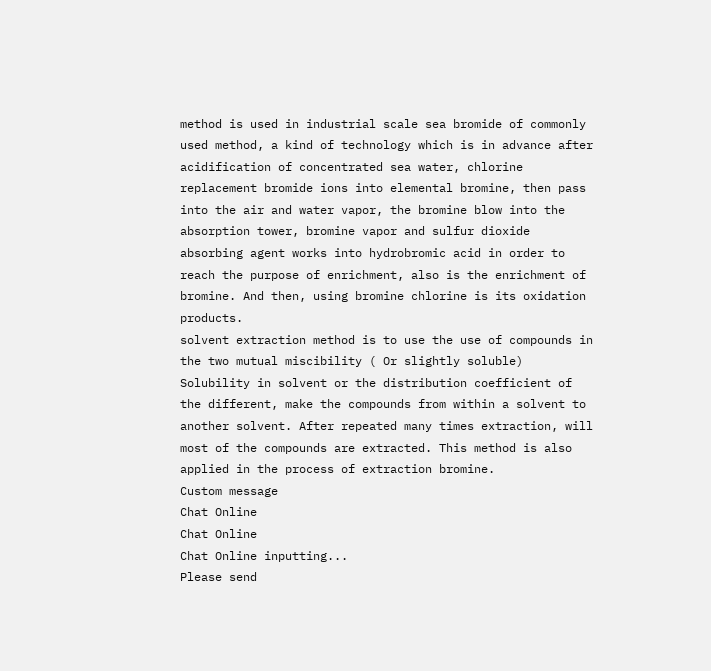method is used in industrial scale sea bromide of commonly used method, a kind of technology which is in advance after acidification of concentrated sea water, chlorine replacement bromide ions into elemental bromine, then pass into the air and water vapor, the bromine blow into the absorption tower, bromine vapor and sulfur dioxide absorbing agent works into hydrobromic acid in order to reach the purpose of enrichment, also is the enrichment of bromine. And then, using bromine chlorine is its oxidation products.
solvent extraction method is to use the use of compounds in the two mutual miscibility ( Or slightly soluble) Solubility in solvent or the distribution coefficient of the different, make the compounds from within a solvent to another solvent. After repeated many times extraction, will most of the compounds are extracted. This method is also applied in the process of extraction bromine.
Custom message
Chat Online
Chat Online
Chat Online inputting...
Please send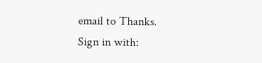email to Thanks.
Sign in with: